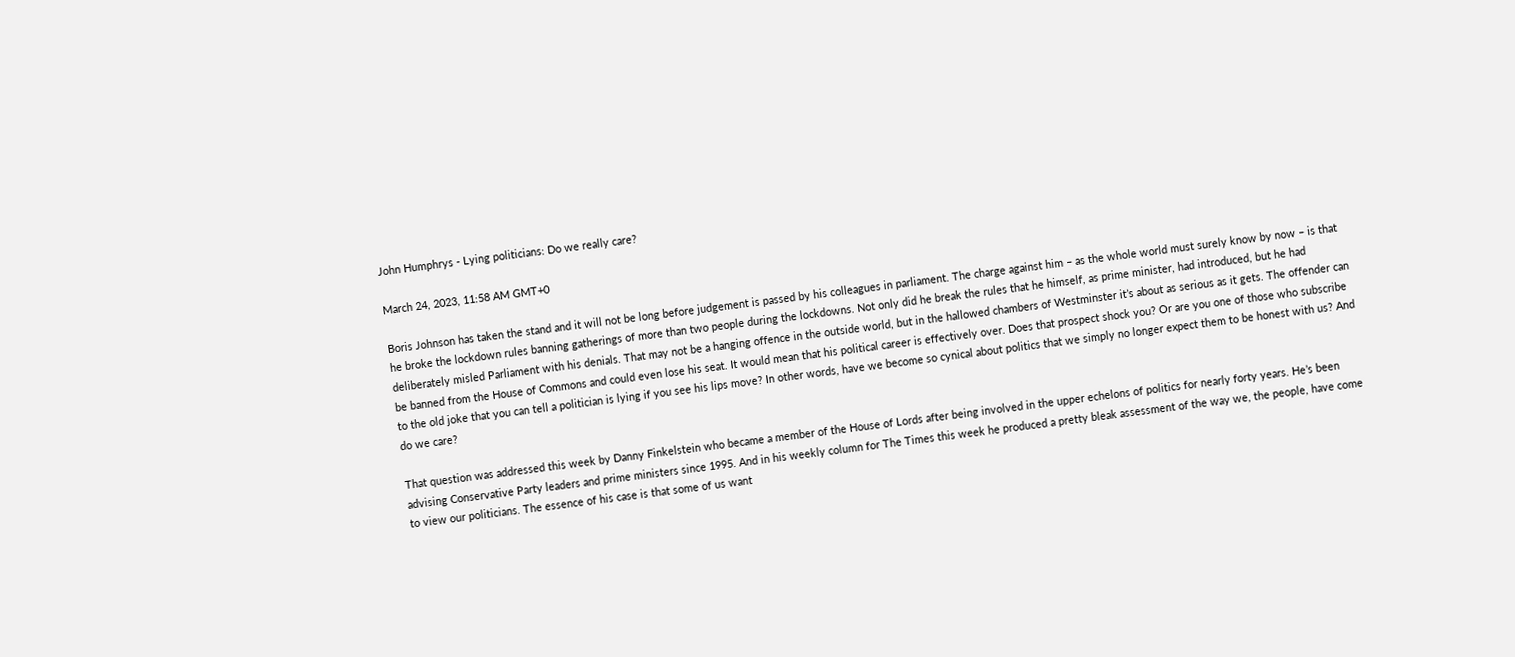John Humphrys - Lying politicians: Do we really care?

March 24, 2023, 11:58 AM GMT+0

Boris Johnson has taken the stand and it will not be long before judgement is passed by his colleagues in parliament. The charge against him – as the whole world must surely know by now – is that he broke the lockdown rules banning gatherings of more than two people during the lockdowns. Not only did he break the rules that he himself, as prime minister, had introduced, but he had deliberately misled Parliament with his denials. That may not be a hanging offence in the outside world, but in the hallowed chambers of Westminster it’s about as serious as it gets. The offender can be banned from the House of Commons and could even lose his seat. It would mean that his political career is effectively over. Does that prospect shock you? Or are you one of those who subscribe to the old joke that you can tell a politician is lying if you see his lips move? In other words, have we become so cynical about politics that we simply no longer expect them to be honest with us? And do we care?

That question was addressed this week by Danny Finkelstein who became a member of the House of Lords after being involved in the upper echelons of politics for nearly forty years. He’s been advising Conservative Party leaders and prime ministers since 1995. And in his weekly column for The Times this week he produced a pretty bleak assessment of the way we, the people, have come to view our politicians. The essence of his case is that some of us want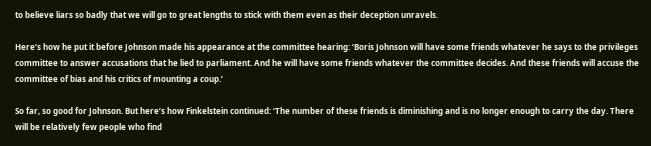to believe liars so badly that we will go to great lengths to stick with them even as their deception unravels.

Here’s how he put it before Johnson made his appearance at the committee hearing: ‘Boris Johnson will have some friends whatever he says to the privileges committee to answer accusations that he lied to parliament. And he will have some friends whatever the committee decides. And these friends will accuse the committee of bias and his critics of mounting a coup.’

So far, so good for Johnson. But here’s how Finkelstein continued: ‘The number of these friends is diminishing and is no longer enough to carry the day. There will be relatively few people who find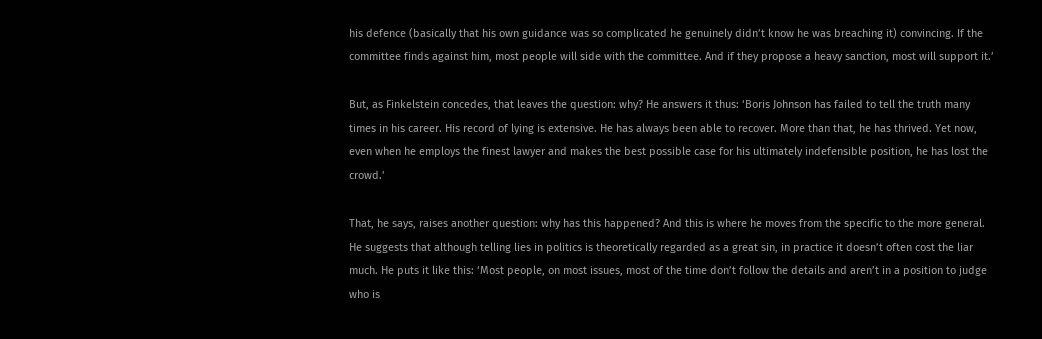his defence (basically that his own guidance was so complicated he genuinely didn’t know he was breaching it) convincing. If the committee finds against him, most people will side with the committee. And if they propose a heavy sanction, most will support it.’

But, as Finkelstein concedes, that leaves the question: why? He answers it thus: ‘Boris Johnson has failed to tell the truth many times in his career. His record of lying is extensive. He has always been able to recover. More than that, he has thrived. Yet now, even when he employs the finest lawyer and makes the best possible case for his ultimately indefensible position, he has lost the crowd.’

That, he says, raises another question: why has this happened? And this is where he moves from the specific to the more general. He suggests that although telling lies in politics is theoretically regarded as a great sin, in practice it doesn’t often cost the liar much. He puts it like this: ‘Most people, on most issues, most of the time don’t follow the details and aren’t in a position to judge who is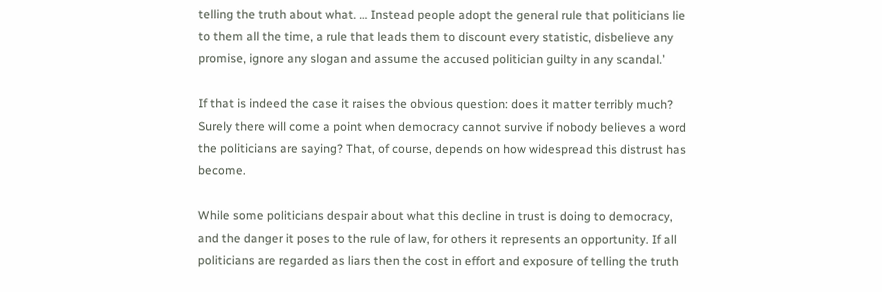telling the truth about what. … Instead people adopt the general rule that politicians lie to them all the time, a rule that leads them to discount every statistic, disbelieve any promise, ignore any slogan and assume the accused politician guilty in any scandal.’

If that is indeed the case it raises the obvious question: does it matter terribly much? Surely there will come a point when democracy cannot survive if nobody believes a word the politicians are saying? That, of course, depends on how widespread this distrust has become.

While some politicians despair about what this decline in trust is doing to democracy, and the danger it poses to the rule of law, for others it represents an opportunity. If all politicians are regarded as liars then the cost in effort and exposure of telling the truth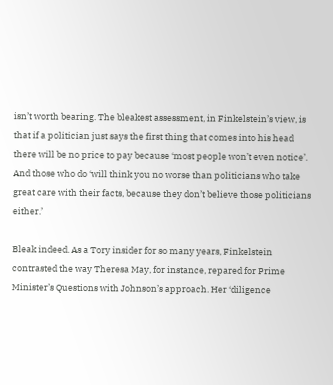isn’t worth bearing. The bleakest assessment, in Finkelstein’s view, is that if a politician just says the first thing that comes into his head there will be no price to pay because ‘most people won’t even notice’. And those who do ‘will think you no worse than politicians who take great care with their facts, because they don’t believe those politicians either.’

Bleak indeed. As a Tory insider for so many years, Finkelstein contrasted the way Theresa May, for instance, repared for Prime Minister’s Questions with Johnson’s approach. Her ‘diligence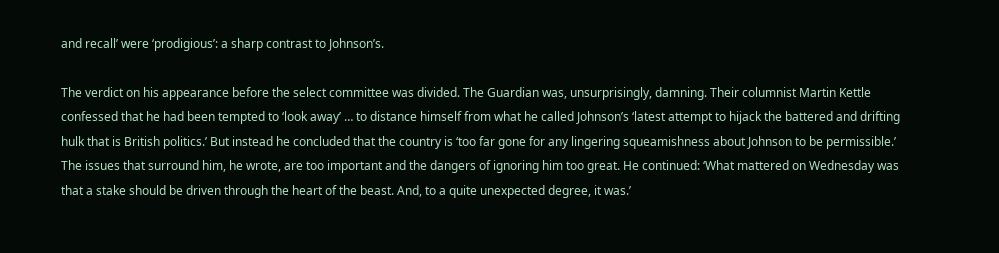and recall’ were ‘prodigious’: a sharp contrast to Johnson’s.

The verdict on his appearance before the select committee was divided. The Guardian was, unsurprisingly, damning. Their columnist Martin Kettle confessed that he had been tempted to ‘look away’ … to distance himself from what he called Johnson’s ‘latest attempt to hijack the battered and drifting hulk that is British politics.’ But instead he concluded that the country is ‘too far gone for any lingering squeamishness about Johnson to be permissible.’ The issues that surround him, he wrote, are too important and the dangers of ignoring him too great. He continued: ‘What mattered on Wednesday was that a stake should be driven through the heart of the beast. And, to a quite unexpected degree, it was.’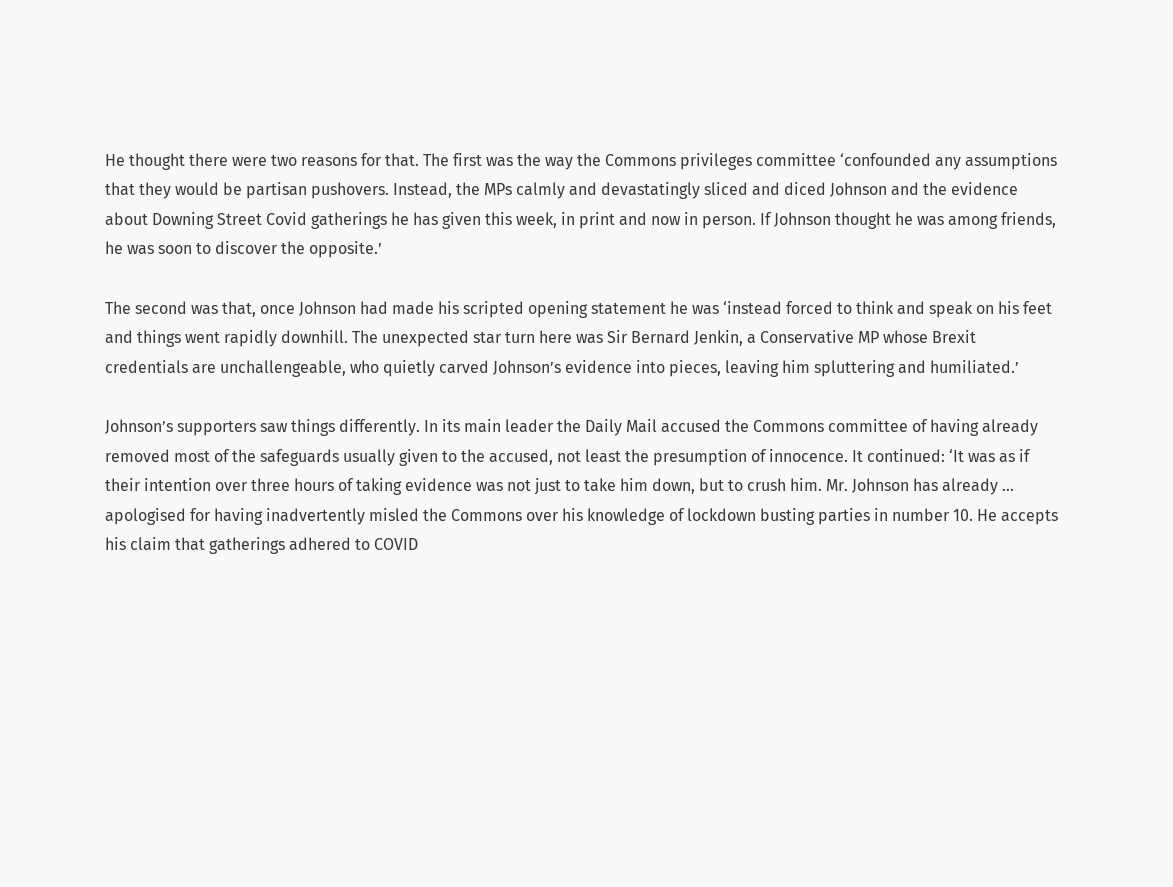He thought there were two reasons for that. The first was the way the Commons privileges committee ‘confounded any assumptions that they would be partisan pushovers. Instead, the MPs calmly and devastatingly sliced and diced Johnson and the evidence about Downing Street Covid gatherings he has given this week, in print and now in person. If Johnson thought he was among friends, he was soon to discover the opposite.’

The second was that, once Johnson had made his scripted opening statement he was ‘instead forced to think and speak on his feet and things went rapidly downhill. The unexpected star turn here was Sir Bernard Jenkin, a Conservative MP whose Brexit credentials are unchallengeable, who quietly carved Johnson’s evidence into pieces, leaving him spluttering and humiliated.’

Johnson’s supporters saw things differently. In its main leader the Daily Mail accused the Commons committee of having already removed most of the safeguards usually given to the accused, not least the presumption of innocence. It continued: ‘It was as if their intention over three hours of taking evidence was not just to take him down, but to crush him. Mr. Johnson has already … apologised for having inadvertently misled the Commons over his knowledge of lockdown busting parties in number 10. He accepts his claim that gatherings adhered to COVID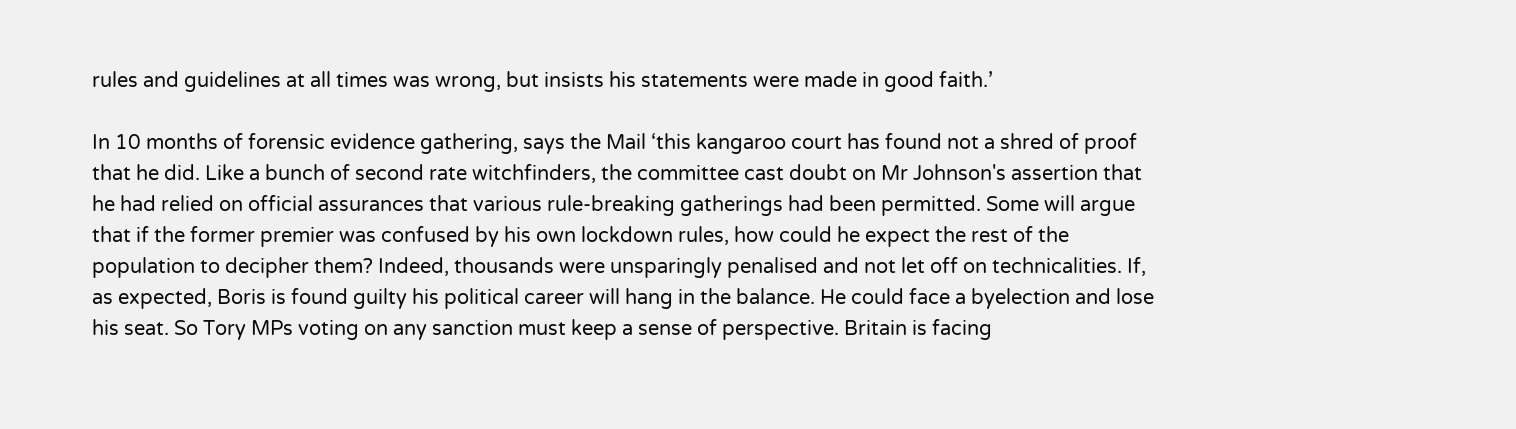rules and guidelines at all times was wrong, but insists his statements were made in good faith.’

In 10 months of forensic evidence gathering, says the Mail ‘this kangaroo court has found not a shred of proof that he did. Like a bunch of second rate witchfinders, the committee cast doubt on Mr Johnson's assertion that he had relied on official assurances that various rule-breaking gatherings had been permitted. Some will argue that if the former premier was confused by his own lockdown rules, how could he expect the rest of the population to decipher them? Indeed, thousands were unsparingly penalised and not let off on technicalities. If, as expected, Boris is found guilty his political career will hang in the balance. He could face a byelection and lose his seat. So Tory MPs voting on any sanction must keep a sense of perspective. Britain is facing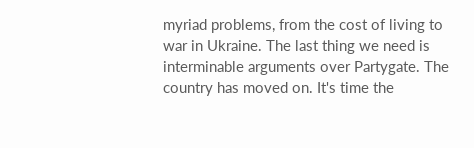myriad problems, from the cost of living to war in Ukraine. The last thing we need is interminable arguments over Partygate. The country has moved on. It's time the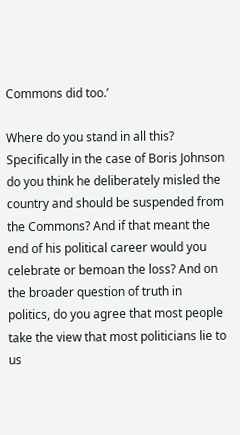Commons did too.’

Where do you stand in all this? Specifically in the case of Boris Johnson do you think he deliberately misled the country and should be suspended from the Commons? And if that meant the end of his political career would you celebrate or bemoan the loss? And on the broader question of truth in politics, do you agree that most people take the view that most politicians lie to us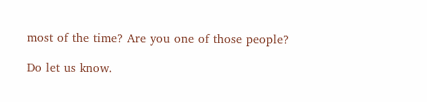most of the time? Are you one of those people?

Do let us know.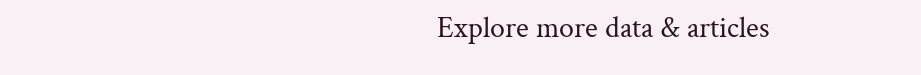Explore more data & articles